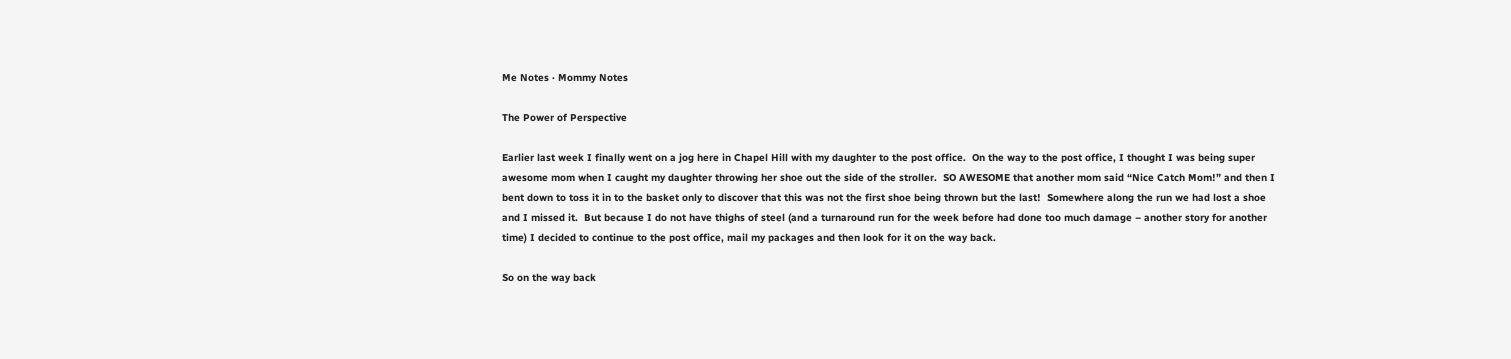Me Notes · Mommy Notes

The Power of Perspective

Earlier last week I finally went on a jog here in Chapel Hill with my daughter to the post office.  On the way to the post office, I thought I was being super awesome mom when I caught my daughter throwing her shoe out the side of the stroller.  SO AWESOME that another mom said “Nice Catch Mom!” and then I bent down to toss it in to the basket only to discover that this was not the first shoe being thrown but the last!  Somewhere along the run we had lost a shoe and I missed it.  But because I do not have thighs of steel (and a turnaround run for the week before had done too much damage – another story for another time) I decided to continue to the post office, mail my packages and then look for it on the way back.

So on the way back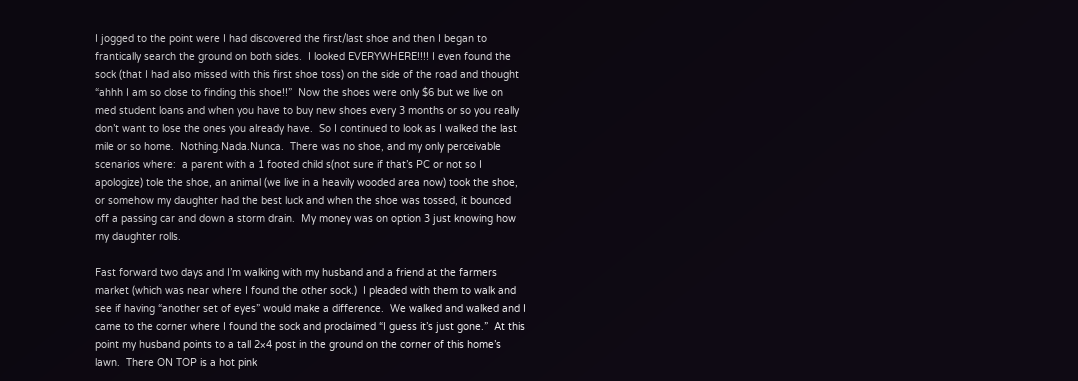I jogged to the point were I had discovered the first/last shoe and then I began to frantically search the ground on both sides.  I looked EVERYWHERE!!!! I even found the sock (that I had also missed with this first shoe toss) on the side of the road and thought “ahhh I am so close to finding this shoe!!”  Now the shoes were only $6 but we live on med student loans and when you have to buy new shoes every 3 months or so you really don’t want to lose the ones you already have.  So I continued to look as I walked the last mile or so home.  Nothing.Nada.Nunca.  There was no shoe, and my only perceivable scenarios where:  a parent with a 1 footed child s(not sure if that’s PC or not so I apologize) tole the shoe, an animal (we live in a heavily wooded area now) took the shoe, or somehow my daughter had the best luck and when the shoe was tossed, it bounced off a passing car and down a storm drain.  My money was on option 3 just knowing how my daughter rolls.

Fast forward two days and I’m walking with my husband and a friend at the farmers market (which was near where I found the other sock.)  I pleaded with them to walk and see if having “another set of eyes” would make a difference.  We walked and walked and I came to the corner where I found the sock and proclaimed “I guess it’s just gone.”  At this point my husband points to a tall 2×4 post in the ground on the corner of this home’s lawn.  There ON TOP is a hot pink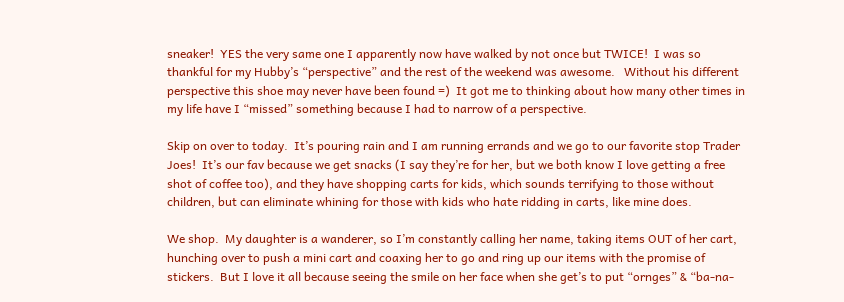sneaker!  YES the very same one I apparently now have walked by not once but TWICE!  I was so thankful for my Hubby’s “perspective” and the rest of the weekend was awesome.   Without his different perspective this shoe may never have been found =)  It got me to thinking about how many other times in my life have I “missed” something because I had to narrow of a perspective.

Skip on over to today.  It’s pouring rain and I am running errands and we go to our favorite stop Trader Joes!  It’s our fav because we get snacks (I say they’re for her, but we both know I love getting a free shot of coffee too), and they have shopping carts for kids, which sounds terrifying to those without children, but can eliminate whining for those with kids who hate ridding in carts, like mine does.

We shop.  My daughter is a wanderer, so I’m constantly calling her name, taking items OUT of her cart, hunching over to push a mini cart and coaxing her to go and ring up our items with the promise of stickers.  But I love it all because seeing the smile on her face when she get’s to put “ornges” & “ba-na-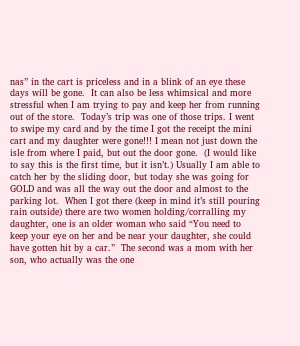nas” in the cart is priceless and in a blink of an eye these days will be gone.  It can also be less whimsical and more stressful when I am trying to pay and keep her from running out of the store.  Today’s trip was one of those trips. I went to swipe my card and by the time I got the receipt the mini cart and my daughter were gone!!! I mean not just down the isle from where I paid, but out the door gone.  (I would like to say this is the first time, but it isn’t.) Usually I am able to catch her by the sliding door, but today she was going for  GOLD and was all the way out the door and almost to the parking lot.  When I got there (keep in mind it’s still pouring rain outside) there are two women holding/corralling my daughter, one is an older woman who said “You need to keep your eye on her and be near your daughter, she could have gotten hit by a car.”  The second was a mom with her son, who actually was the one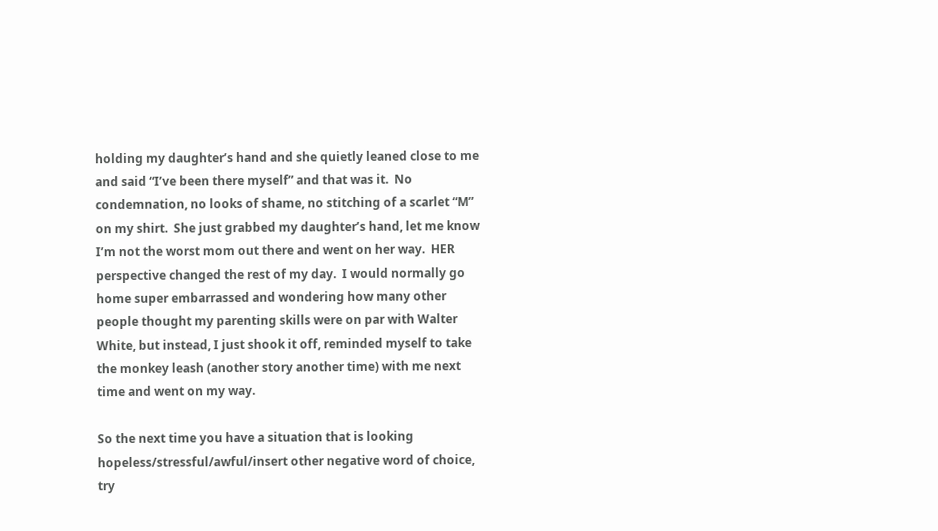holding my daughter’s hand and she quietly leaned close to me and said “I’ve been there myself” and that was it.  No condemnation, no looks of shame, no stitching of a scarlet “M” on my shirt.  She just grabbed my daughter’s hand, let me know I’m not the worst mom out there and went on her way.  HER perspective changed the rest of my day.  I would normally go home super embarrassed and wondering how many other people thought my parenting skills were on par with Walter White, but instead, I just shook it off, reminded myself to take the monkey leash (another story another time) with me next time and went on my way.

So the next time you have a situation that is looking hopeless/stressful/awful/insert other negative word of choice, try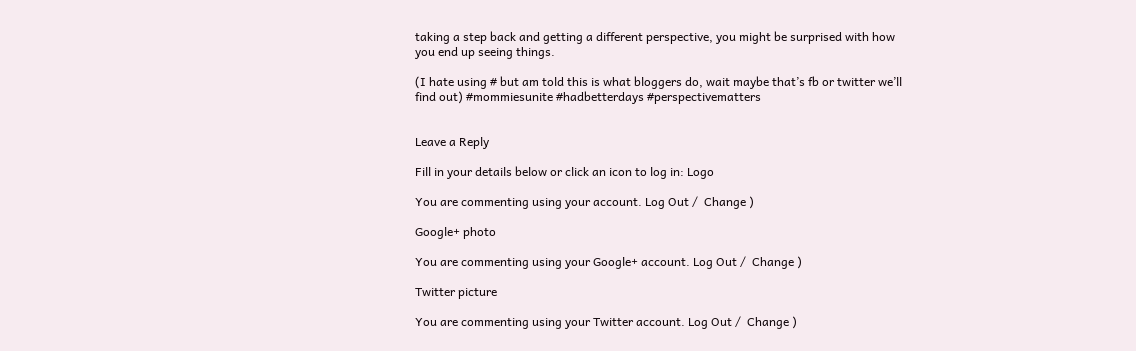taking a step back and getting a different perspective, you might be surprised with how you end up seeing things.

(I hate using # but am told this is what bloggers do, wait maybe that’s fb or twitter we’ll find out) #mommiesunite #hadbetterdays #perspectivematters


Leave a Reply

Fill in your details below or click an icon to log in: Logo

You are commenting using your account. Log Out /  Change )

Google+ photo

You are commenting using your Google+ account. Log Out /  Change )

Twitter picture

You are commenting using your Twitter account. Log Out /  Change )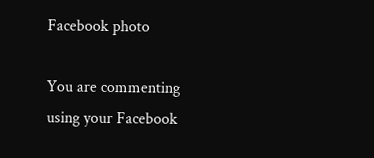Facebook photo

You are commenting using your Facebook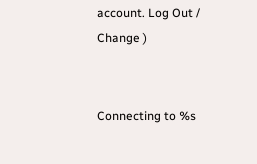account. Log Out /  Change )


Connecting to %s